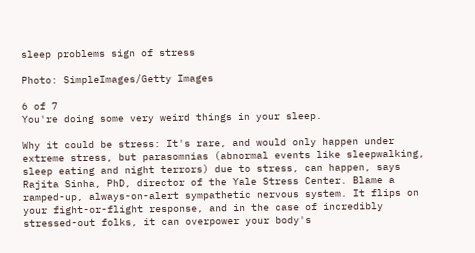sleep problems sign of stress

Photo: SimpleImages/Getty Images

6 of 7
You're doing some very weird things in your sleep.

Why it could be stress: It's rare, and would only happen under extreme stress, but parasomnias (abnormal events like sleepwalking, sleep eating and night terrors) due to stress, can happen, says Rajita Sinha, PhD, director of the Yale Stress Center. Blame a ramped-up, always-on-alert sympathetic nervous system. It flips on your fight-or-flight response, and in the case of incredibly stressed-out folks, it can overpower your body's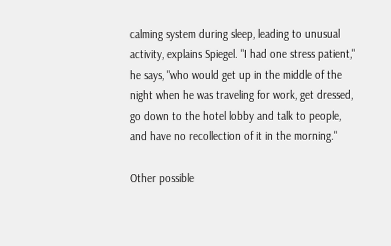calming system during sleep, leading to unusual activity, explains Spiegel. "I had one stress patient," he says, "who would get up in the middle of the night when he was traveling for work, get dressed, go down to the hotel lobby and talk to people, and have no recollection of it in the morning."

Other possible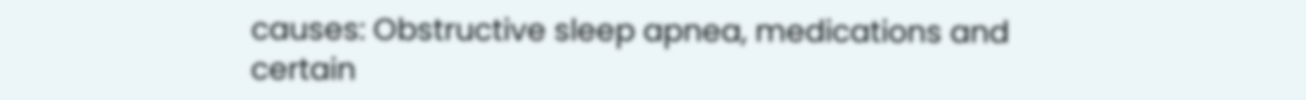causes: Obstructive sleep apnea, medications and certain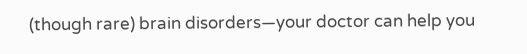(though rare) brain disorders—your doctor can help you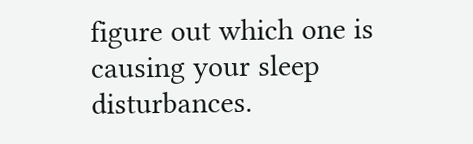figure out which one is causing your sleep disturbances.